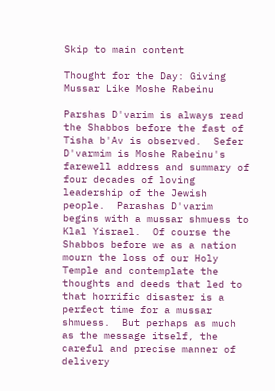Skip to main content

Thought for the Day: Giving Mussar Like Moshe Rabeinu

Parshas D'varim is always read the Shabbos before the fast of Tisha b'Av is observed.  Sefer D'varmim is Moshe Rabeinu's farewell address and summary of four decades of loving leadership of the Jewish people.  Parashas D'varim begins with a mussar shmuess to Klal Yisrael.  Of course the Shabbos before we as a nation mourn the loss of our Holy Temple and contemplate the thoughts and deeds that led to that horrific disaster is a perfect time for a mussar shmuess.  But perhaps as much as the message itself, the careful and precise manner of delivery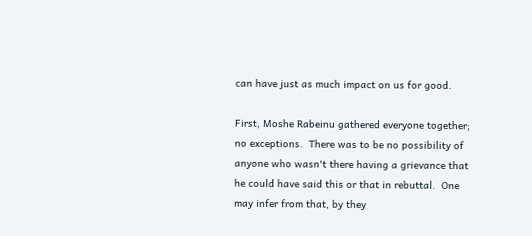can have just as much impact on us for good.

First, Moshe Rabeinu gathered everyone together; no exceptions.  There was to be no possibility of anyone who wasn't there having a grievance that he could have said this or that in rebuttal.  One may infer from that, by they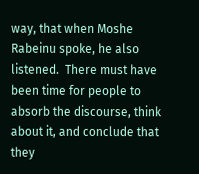way, that when Moshe Rabeinu spoke, he also listened.  There must have been time for people to absorb the discourse, think about it, and conclude that they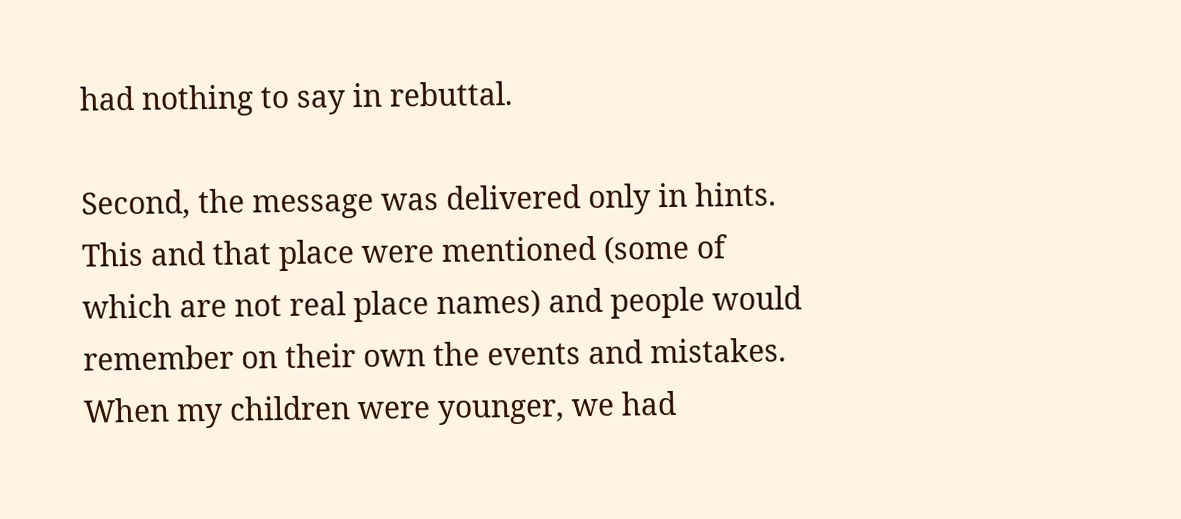had nothing to say in rebuttal.

Second, the message was delivered only in hints.  This and that place were mentioned (some of which are not real place names) and people would remember on their own the events and mistakes.  When my children were younger, we had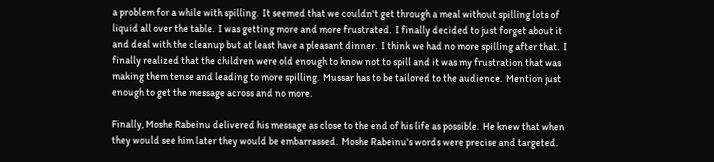a problem for a while with spilling.  It seemed that we couldn't get through a meal without spilling lots of liquid all over the table.  I was getting more and more frustrated.  I finally decided to just forget about it and deal with the cleanup but at least have a pleasant dinner.  I think we had no more spilling after that.  I finally realized that the children were old enough to know not to spill and it was my frustration that was making them tense and leading to more spilling.  Mussar has to be tailored to the audience.  Mention just enough to get the message across and no more.

Finally, Moshe Rabeinu delivered his message as close to the end of his life as possible.  He knew that when they would see him later they would be embarrassed.  Moshe Rabeinu's words were precise and targeted.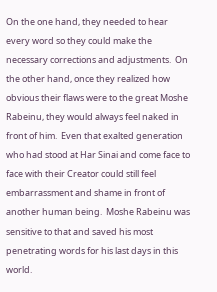On the one hand, they needed to hear every word so they could make the necessary corrections and adjustments.  On the other hand, once they realized how obvious their flaws were to the great Moshe Rabeinu, they would always feel naked in front of him.  Even that exalted generation who had stood at Har Sinai and come face to face with their Creator could still feel embarrassment and shame in front of another human being.  Moshe Rabeinu was sensitive to that and saved his most penetrating words for his last days in this world.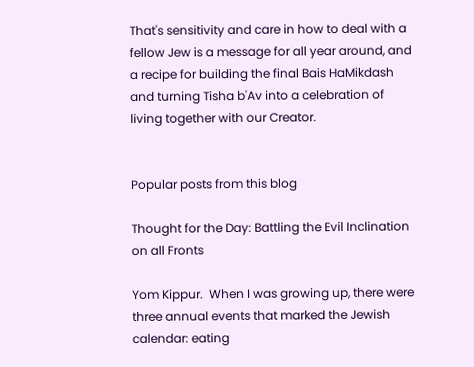That's sensitivity and care in how to deal with a fellow Jew is a message for all year around, and a recipe for building the final Bais HaMikdash and turning Tisha b'Av into a celebration of living together with our Creator.


Popular posts from this blog

Thought for the Day: Battling the Evil Inclination on all Fronts

Yom Kippur.  When I was growing up, there were three annual events that marked the Jewish calendar: eating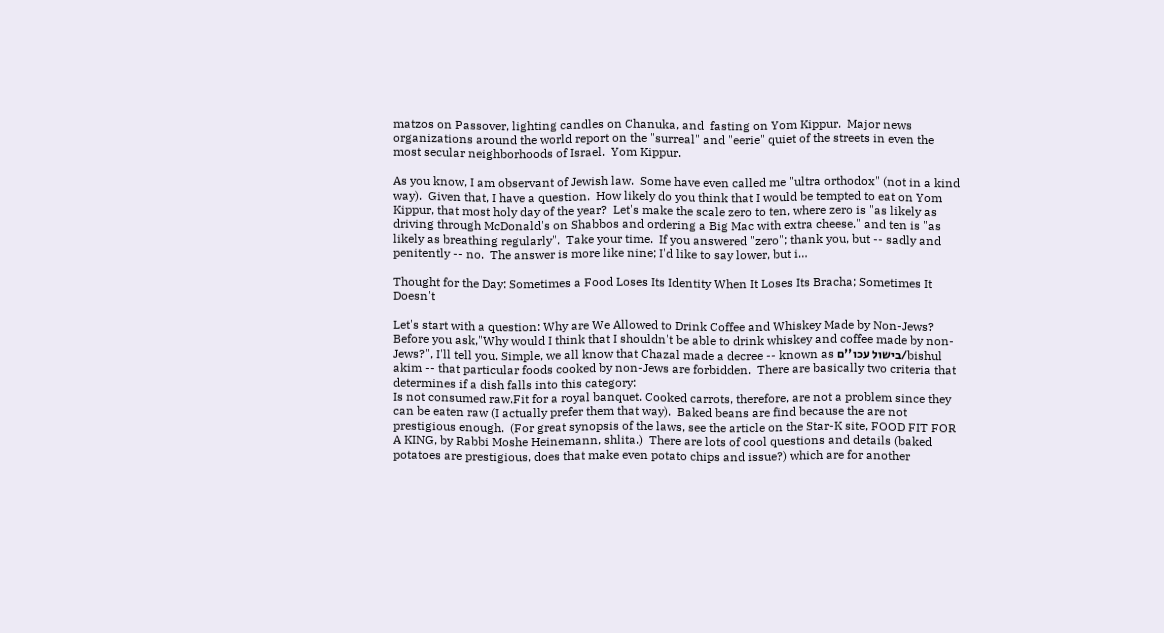matzos on Passover, lighting candles on Chanuka, and  fasting on Yom Kippur.  Major news organizations around the world report on the "surreal" and "eerie" quiet of the streets in even the most secular neighborhoods of Israel.  Yom Kippur.

As you know, I am observant of Jewish law.  Some have even called me "ultra orthodox" (not in a kind way).  Given that, I have a question.  How likely do you think that I would be tempted to eat on Yom Kippur, that most holy day of the year?  Let's make the scale zero to ten, where zero is "as likely as driving through McDonald's on Shabbos and ordering a Big Mac with extra cheese." and ten is "as likely as breathing regularly".  Take your time.  If you answered "zero"; thank you, but -- sadly and penitently -- no.  The answer is more like nine; I'd like to say lower, but i…

Thought for the Day: Sometimes a Food Loses Its Identity When It Loses Its Bracha; Sometimes It Doesn't

Let's start with a question: Why are We Allowed to Drink Coffee and Whiskey Made by Non-Jews?  Before you ask,"Why would I think that I shouldn't be able to drink whiskey and coffee made by non-Jews?", I'll tell you. Simple, we all know that Chazal made a decree -- known as בישול עכו''ם/bishul akim -- that particular foods cooked by non-Jews are forbidden.  There are basically two criteria that determines if a dish falls into this category:
Is not consumed raw.Fit for a royal banquet. Cooked carrots, therefore, are not a problem since they can be eaten raw (I actually prefer them that way).  Baked beans are find because the are not prestigious enough.  (For great synopsis of the laws, see the article on the Star-K site, FOOD FIT FOR A KING, by Rabbi Moshe Heinemann, shlita.)  There are lots of cool questions and details (baked potatoes are prestigious, does that make even potato chips and issue?) which are for another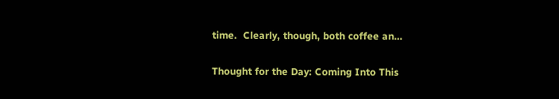time.  Clearly, though, both coffee an…

Thought for the Day: Coming Into This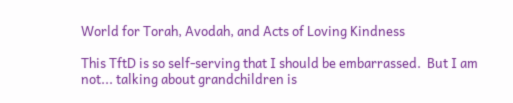World for Torah, Avodah, and Acts of Loving Kindness

This TftD is so self-serving that I should be embarrassed.  But I am not... talking about grandchildren is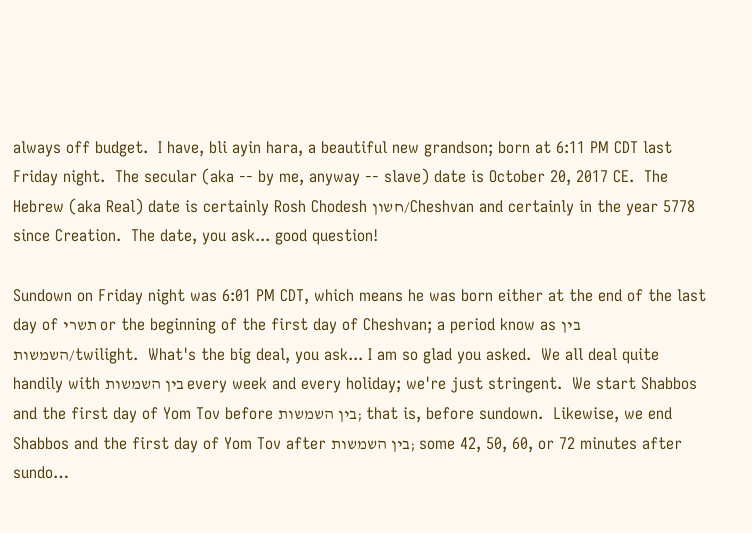always off budget.  I have, bli ayin hara, a beautiful new grandson; born at 6:11 PM CDT last Friday night.  The secular (aka -- by me, anyway -- slave) date is October 20, 2017 CE.  The Hebrew (aka Real) date is certainly Rosh Chodesh חשון/Cheshvan and certainly in the year 5778 since Creation.  The date, you ask... good question!

Sundown on Friday night was 6:01 PM CDT, which means he was born either at the end of the last day of תשרי or the beginning of the first day of Cheshvan; a period know as בין השמשות/twilight.  What's the big deal, you ask... I am so glad you asked.  We all deal quite handily with בין השמשות every week and every holiday; we're just stringent.  We start Shabbos and the first day of Yom Tov before בין השמשות; that is, before sundown.  Likewise, we end Shabbos and the first day of Yom Tov after בין השמשות; some 42, 50, 60, or 72 minutes after sundo…